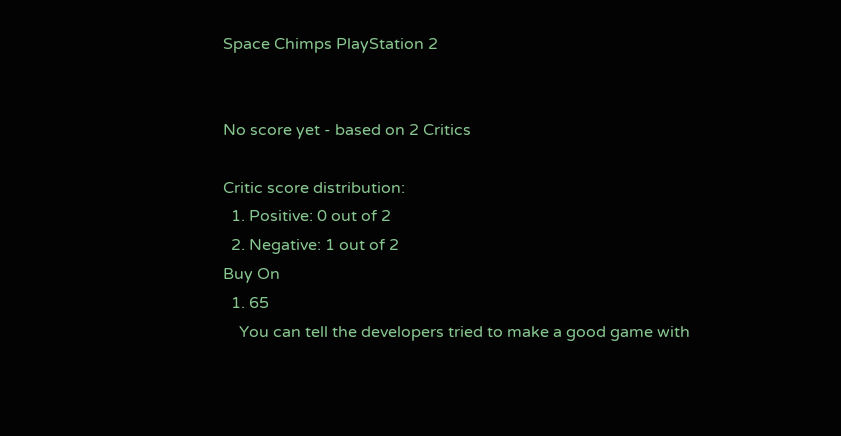Space Chimps PlayStation 2


No score yet - based on 2 Critics

Critic score distribution:
  1. Positive: 0 out of 2
  2. Negative: 1 out of 2
Buy On
  1. 65
    You can tell the developers tried to make a good game with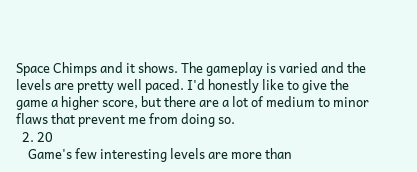Space Chimps and it shows. The gameplay is varied and the levels are pretty well paced. I'd honestly like to give the game a higher score, but there are a lot of medium to minor flaws that prevent me from doing so.
  2. 20
    Game's few interesting levels are more than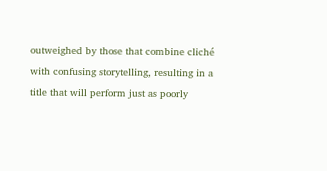outweighed by those that combine cliché with confusing storytelling, resulting in a title that will perform just as poorly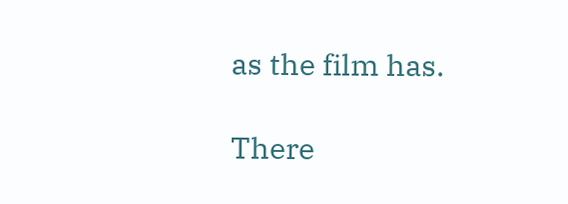as the film has.

There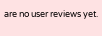are no user reviews yet.